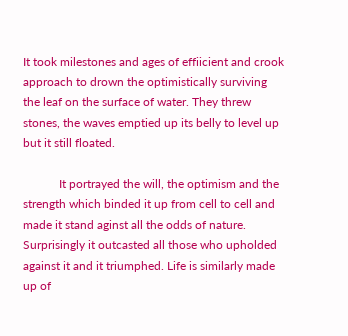It took milestones and ages of effiicient and crook approach to drown the optimistically surviving the leaf on the surface of water. They threw stones, the waves emptied up its belly to level up but it still floated.

            It portrayed the will, the optimism and the strength which binded it up from cell to cell and made it stand aginst all the odds of nature. Surprisingly it outcasted all those who upholded against it and it triumphed. Life is similarly made up of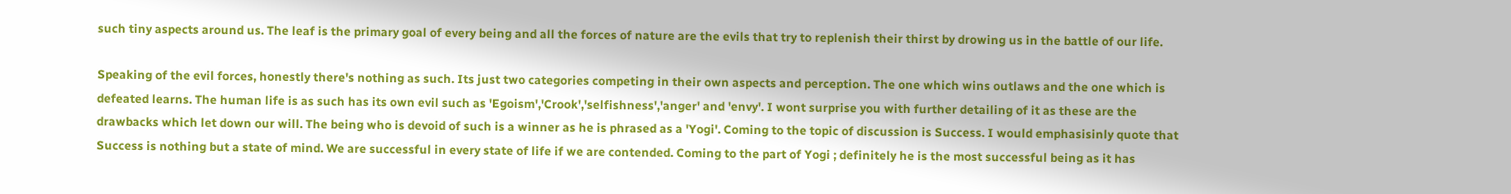such tiny aspects around us. The leaf is the primary goal of every being and all the forces of nature are the evils that try to replenish their thirst by drowing us in the battle of our life.

Speaking of the evil forces, honestly there's nothing as such. Its just two categories competing in their own aspects and perception. The one which wins outlaws and the one which is defeated learns. The human life is as such has its own evil such as 'Egoism','Crook','selfishness','anger' and 'envy'. I wont surprise you with further detailing of it as these are the drawbacks which let down our will. The being who is devoid of such is a winner as he is phrased as a 'Yogi'. Coming to the topic of discussion is Success. I would emphasisinly quote that Success is nothing but a state of mind. We are successful in every state of life if we are contended. Coming to the part of Yogi ; definitely he is the most successful being as it has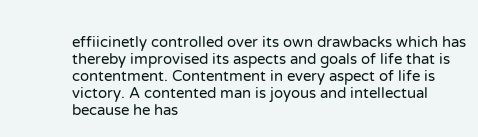effiicinetly controlled over its own drawbacks which has thereby improvised its aspects and goals of life that is contentment. Contentment in every aspect of life is victory. A contented man is joyous and intellectual because he has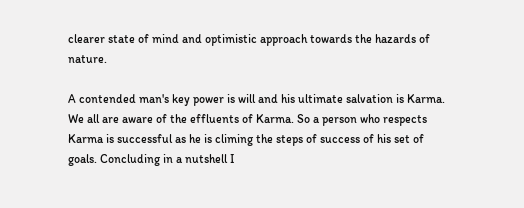clearer state of mind and optimistic approach towards the hazards of nature.

A contended man's key power is will and his ultimate salvation is Karma. We all are aware of the effluents of Karma. So a person who respects Karma is successful as he is climing the steps of success of his set of goals. Concluding in a nutshell I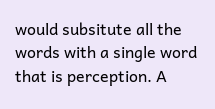would subsitute all the words with a single word that is perception. A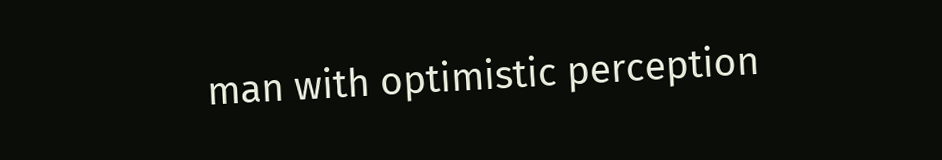man with optimistic perception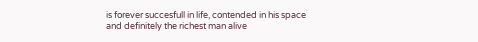is forever succesfull in life, contended in his space and definitely the richest man alive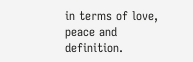in terms of love, peace and definition.